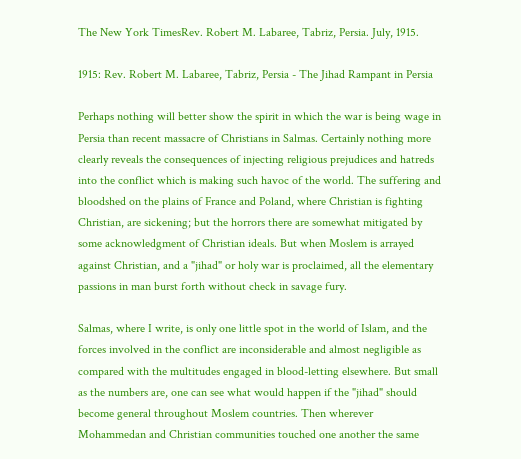The New York TimesRev. Robert M. Labaree, Tabriz, Persia. July, 1915.

1915: Rev. Robert M. Labaree, Tabriz, Persia - The Jihad Rampant in Persia

Perhaps nothing will better show the spirit in which the war is being wage in Persia than recent massacre of Christians in Salmas. Certainly nothing more clearly reveals the consequences of injecting religious prejudices and hatreds into the conflict which is making such havoc of the world. The suffering and bloodshed on the plains of France and Poland, where Christian is fighting Christian, are sickening; but the horrors there are somewhat mitigated by some acknowledgment of Christian ideals. But when Moslem is arrayed against Christian, and a "jihad" or holy war is proclaimed, all the elementary passions in man burst forth without check in savage fury.

Salmas, where I write, is only one little spot in the world of Islam, and the forces involved in the conflict are inconsiderable and almost negligible as compared with the multitudes engaged in blood-letting elsewhere. But small as the numbers are, one can see what would happen if the "jihad" should become general throughout Moslem countries. Then wherever Mohammedan and Christian communities touched one another the same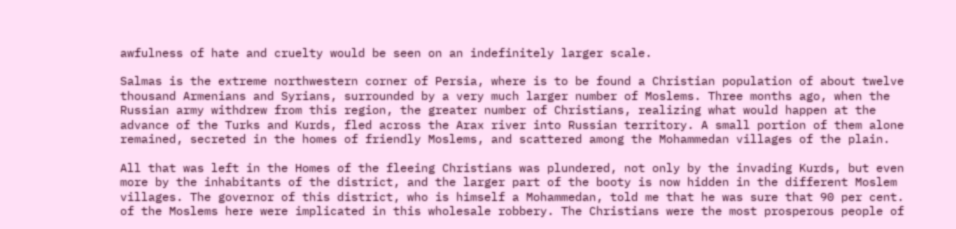awfulness of hate and cruelty would be seen on an indefinitely larger scale.

Salmas is the extreme northwestern corner of Persia, where is to be found a Christian population of about twelve thousand Armenians and Syrians, surrounded by a very much larger number of Moslems. Three months ago, when the Russian army withdrew from this region, the greater number of Christians, realizing what would happen at the advance of the Turks and Kurds, fled across the Arax river into Russian territory. A small portion of them alone remained, secreted in the homes of friendly Moslems, and scattered among the Mohammedan villages of the plain.

All that was left in the Homes of the fleeing Christians was plundered, not only by the invading Kurds, but even more by the inhabitants of the district, and the larger part of the booty is now hidden in the different Moslem villages. The governor of this district, who is himself a Mohammedan, told me that he was sure that 90 per cent. of the Moslems here were implicated in this wholesale robbery. The Christians were the most prosperous people of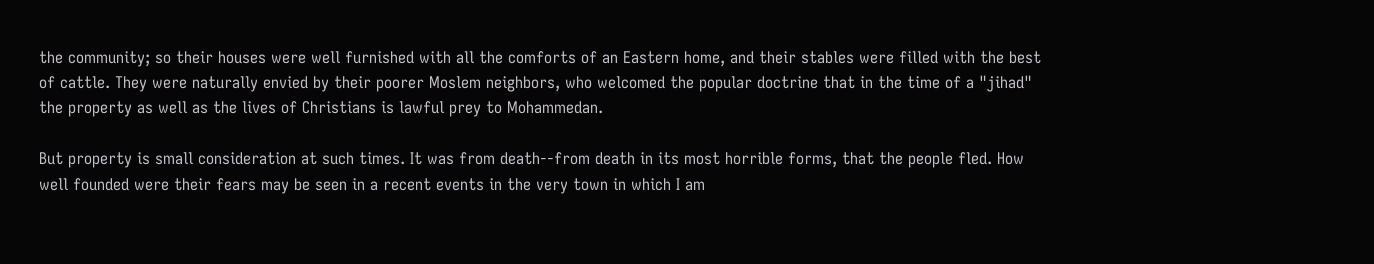the community; so their houses were well furnished with all the comforts of an Eastern home, and their stables were filled with the best of cattle. They were naturally envied by their poorer Moslem neighbors, who welcomed the popular doctrine that in the time of a "jihad" the property as well as the lives of Christians is lawful prey to Mohammedan.

But property is small consideration at such times. It was from death--from death in its most horrible forms, that the people fled. How well founded were their fears may be seen in a recent events in the very town in which I am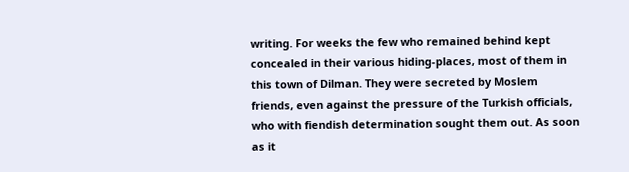writing. For weeks the few who remained behind kept concealed in their various hiding-places, most of them in this town of Dilman. They were secreted by Moslem friends, even against the pressure of the Turkish officials, who with fiendish determination sought them out. As soon as it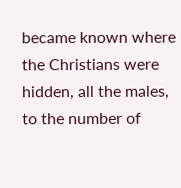became known where the Christians were hidden, all the males, to the number of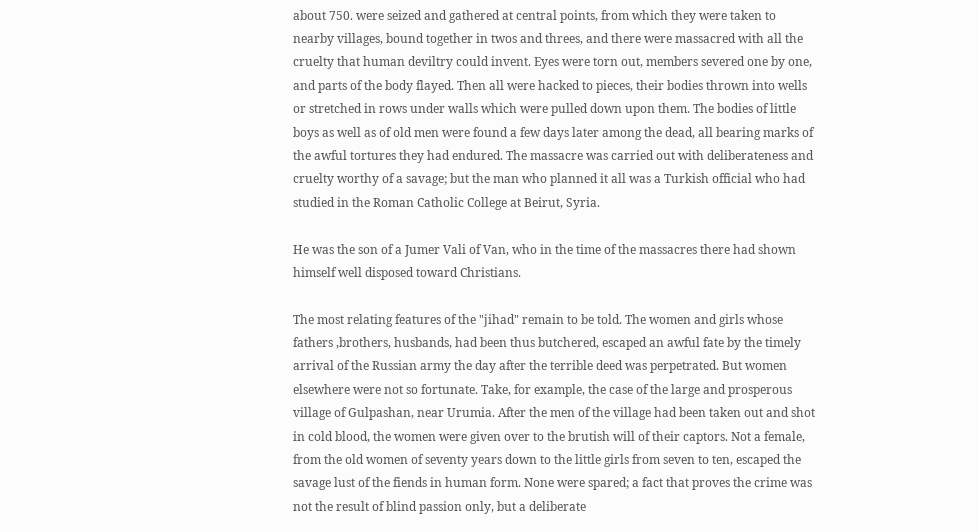about 750. were seized and gathered at central points, from which they were taken to nearby villages, bound together in twos and threes, and there were massacred with all the cruelty that human deviltry could invent. Eyes were torn out, members severed one by one, and parts of the body flayed. Then all were hacked to pieces, their bodies thrown into wells or stretched in rows under walls which were pulled down upon them. The bodies of little boys as well as of old men were found a few days later among the dead, all bearing marks of the awful tortures they had endured. The massacre was carried out with deliberateness and cruelty worthy of a savage; but the man who planned it all was a Turkish official who had studied in the Roman Catholic College at Beirut, Syria.

He was the son of a Jumer Vali of Van, who in the time of the massacres there had shown himself well disposed toward Christians.

The most relating features of the "jihad" remain to be told. The women and girls whose fathers ,brothers, husbands, had been thus butchered, escaped an awful fate by the timely arrival of the Russian army the day after the terrible deed was perpetrated. But women elsewhere were not so fortunate. Take, for example, the case of the large and prosperous village of Gulpashan, near Urumia. After the men of the village had been taken out and shot in cold blood, the women were given over to the brutish will of their captors. Not a female, from the old women of seventy years down to the little girls from seven to ten, escaped the savage lust of the fiends in human form. None were spared; a fact that proves the crime was not the result of blind passion only, but a deliberate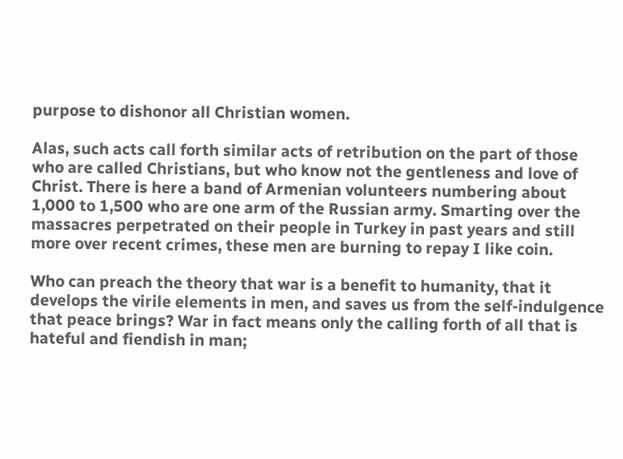purpose to dishonor all Christian women.

Alas, such acts call forth similar acts of retribution on the part of those who are called Christians, but who know not the gentleness and love of Christ. There is here a band of Armenian volunteers numbering about 1,000 to 1,500 who are one arm of the Russian army. Smarting over the massacres perpetrated on their people in Turkey in past years and still more over recent crimes, these men are burning to repay I like coin.

Who can preach the theory that war is a benefit to humanity, that it develops the virile elements in men, and saves us from the self-indulgence that peace brings? War in fact means only the calling forth of all that is hateful and fiendish in man;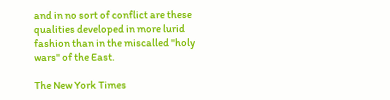and in no sort of conflict are these qualities developed in more lurid fashion than in the miscalled "holy wars" of the East.

The New York Times